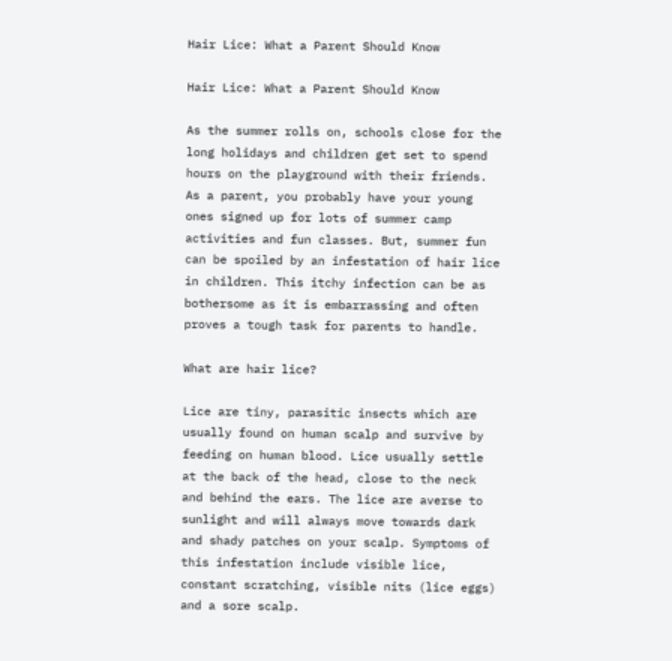Hair Lice: What a Parent Should Know

Hair Lice: What a Parent Should Know

As the summer rolls on, schools close for the long holidays and children get set to spend hours on the playground with their friends. As a parent, you probably have your young ones signed up for lots of summer camp activities and fun classes. But, summer fun can be spoiled by an infestation of hair lice in children. This itchy infection can be as bothersome as it is embarrassing and often proves a tough task for parents to handle.

What are hair lice?

Lice are tiny, parasitic insects which are usually found on human scalp and survive by feeding on human blood. Lice usually settle at the back of the head, close to the neck and behind the ears. The lice are averse to sunlight and will always move towards dark and shady patches on your scalp. Symptoms of this infestation include visible lice, constant scratching, visible nits (lice eggs) and a sore scalp.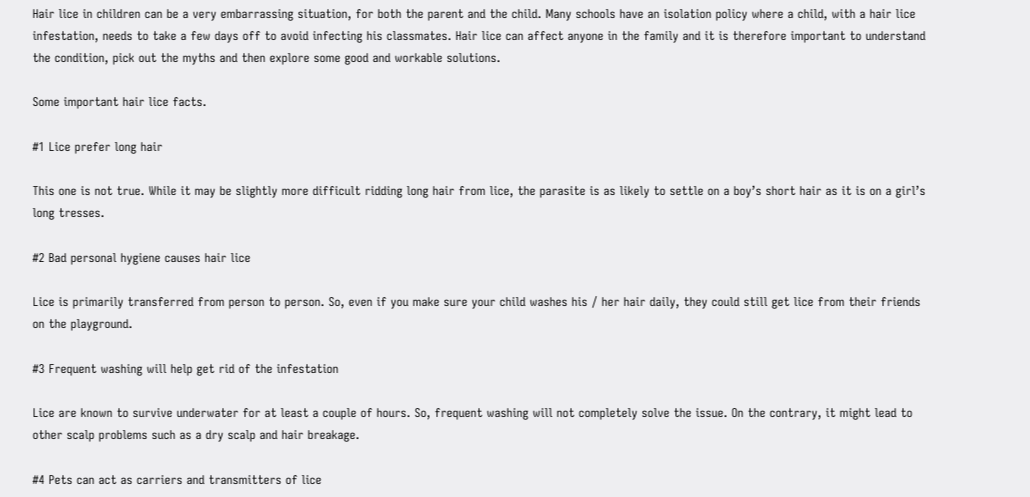Hair lice in children can be a very embarrassing situation, for both the parent and the child. Many schools have an isolation policy where a child, with a hair lice infestation, needs to take a few days off to avoid infecting his classmates. Hair lice can affect anyone in the family and it is therefore important to understand the condition, pick out the myths and then explore some good and workable solutions.

Some important hair lice facts.

#1 Lice prefer long hair

This one is not true. While it may be slightly more difficult ridding long hair from lice, the parasite is as likely to settle on a boy’s short hair as it is on a girl’s long tresses.

#2 Bad personal hygiene causes hair lice

Lice is primarily transferred from person to person. So, even if you make sure your child washes his / her hair daily, they could still get lice from their friends on the playground.

#3 Frequent washing will help get rid of the infestation

Lice are known to survive underwater for at least a couple of hours. So, frequent washing will not completely solve the issue. On the contrary, it might lead to other scalp problems such as a dry scalp and hair breakage.

#4 Pets can act as carriers and transmitters of lice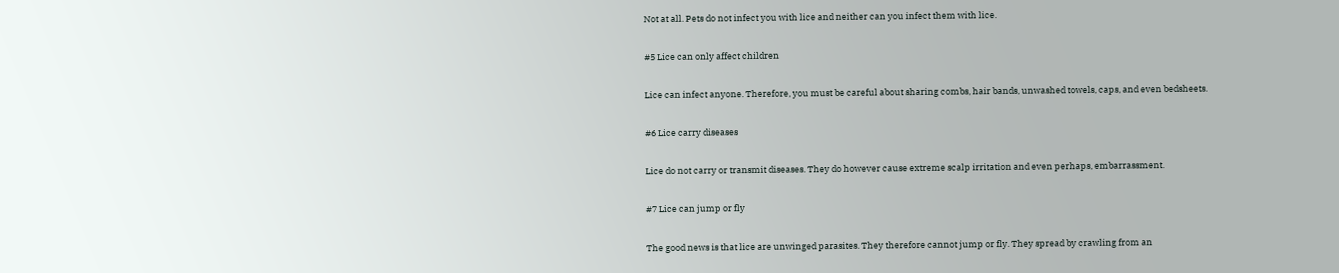Not at all. Pets do not infect you with lice and neither can you infect them with lice.

#5 Lice can only affect children

Lice can infect anyone. Therefore, you must be careful about sharing combs, hair bands, unwashed towels, caps, and even bedsheets.

#6 Lice carry diseases

Lice do not carry or transmit diseases. They do however cause extreme scalp irritation and even perhaps, embarrassment.

#7 Lice can jump or fly

The good news is that lice are unwinged parasites. They therefore cannot jump or fly. They spread by crawling from an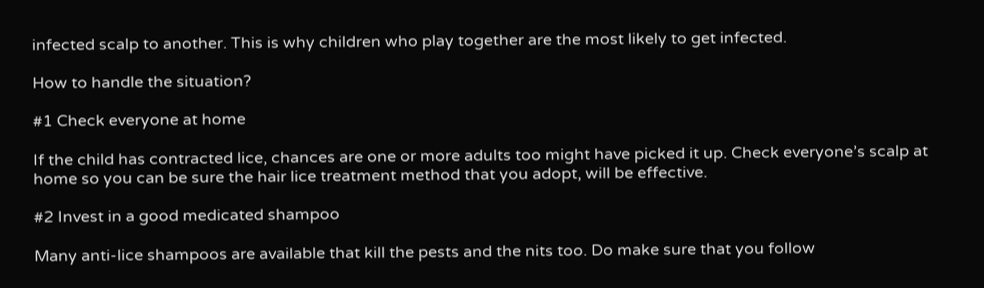infected scalp to another. This is why children who play together are the most likely to get infected.

How to handle the situation?

#1 Check everyone at home

If the child has contracted lice, chances are one or more adults too might have picked it up. Check everyone’s scalp at home so you can be sure the hair lice treatment method that you adopt, will be effective.

#2 Invest in a good medicated shampoo

Many anti-lice shampoos are available that kill the pests and the nits too. Do make sure that you follow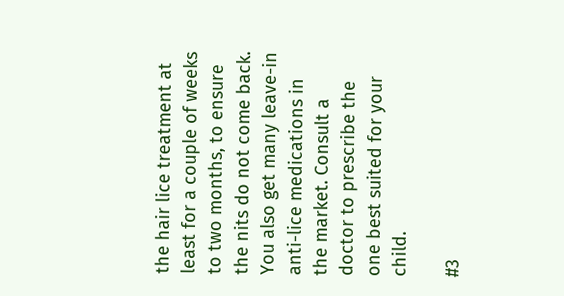the hair lice treatment at least for a couple of weeks to two months, to ensure the nits do not come back. You also get many leave-in anti-lice medications in the market. Consult a doctor to prescribe the one best suited for your child.

#3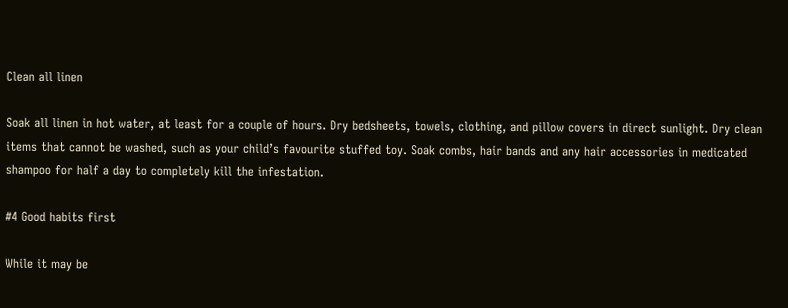Clean all linen

Soak all linen in hot water, at least for a couple of hours. Dry bedsheets, towels, clothing, and pillow covers in direct sunlight. Dry clean items that cannot be washed, such as your child’s favourite stuffed toy. Soak combs, hair bands and any hair accessories in medicated shampoo for half a day to completely kill the infestation.

#4 Good habits first

While it may be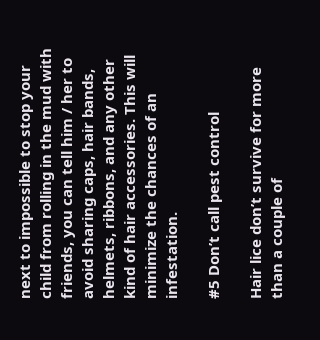next to impossible to stop your child from rolling in the mud with friends, you can tell him / her to avoid sharing caps, hair bands, helmets, ribbons, and any other kind of hair accessories. This will minimize the chances of an infestation.

#5 Don’t call pest control

Hair lice don’t survive for more than a couple of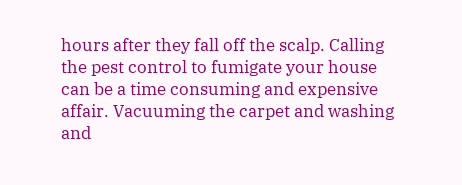hours after they fall off the scalp. Calling the pest control to fumigate your house can be a time consuming and expensive affair. Vacuuming the carpet and washing and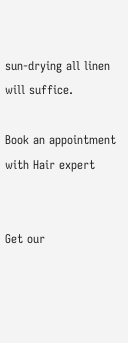sun-drying all linen will suffice.

Book an appointment with Hair expert


Get our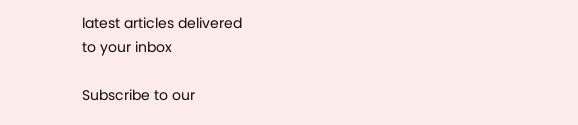latest articles delivered
to your inbox

Subscribe to our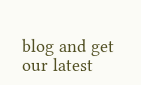blog and get our latest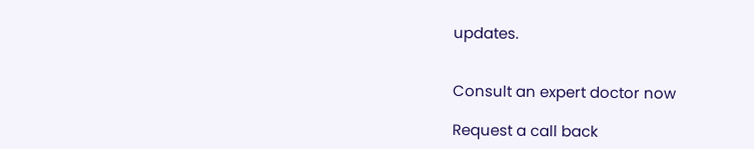updates.


Consult an expert doctor now

Request a call back